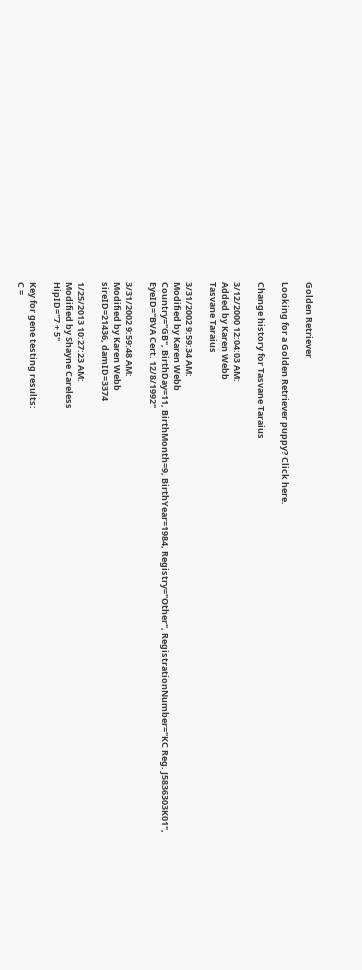Golden Retriever

Looking for a Golden Retriever puppy? Click here.

Change history for Tasvane Taraius

3/12/2000 12:04:03 AM:
Added by Karen Webb
Tasvane Taraius

3/31/2002 9:59:34 AM:
Modified by Karen Webb
Country="GB", BirthDay=11, BirthMonth=9, BirthYear=1984, Registry="Other", RegistrationNumber="KC Reg. J5836303K01", EyeID="BVA Cert. 12/8/1992"

3/31/2002 9:59:48 AM:
Modified by Karen Webb
sireID=21436, damID=3374

1/25/2013 10:27:23 AM:
Modified by Shayne Careless
HipID="7 + 5"

Key for gene testing results:
C =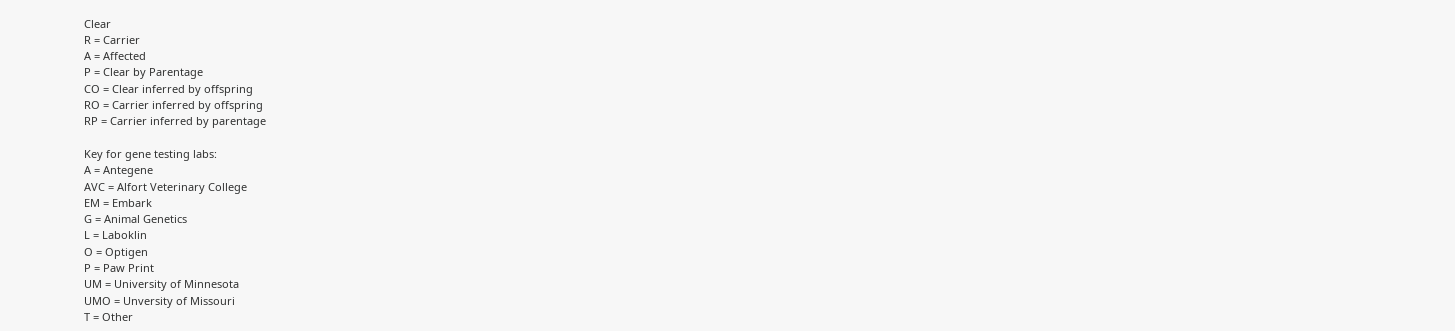Clear
R = Carrier
A = Affected
P = Clear by Parentage
CO = Clear inferred by offspring
RO = Carrier inferred by offspring
RP = Carrier inferred by parentage

Key for gene testing labs:
A = Antegene
AVC = Alfort Veterinary College
EM = Embark
G = Animal Genetics
L = Laboklin
O = Optigen
P = Paw Print
UM = University of Minnesota
UMO = Unversity of Missouri
T = Other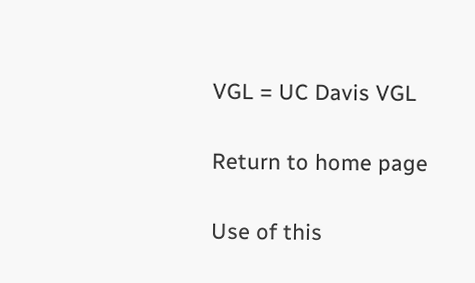VGL = UC Davis VGL

Return to home page

Use of this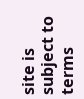site is subject to terms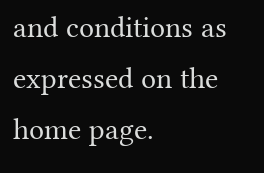and conditions as expressed on the home page.